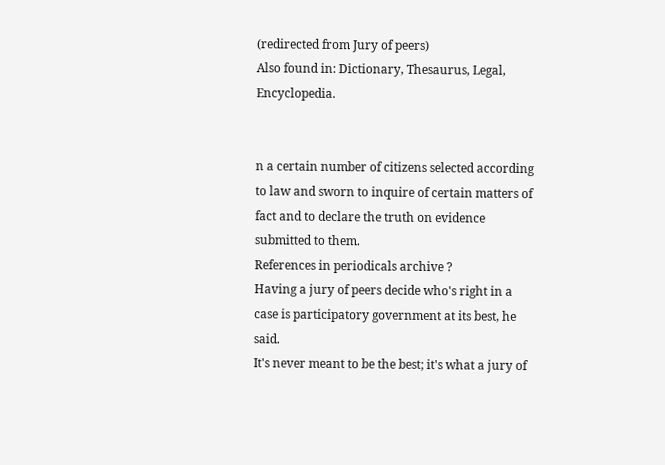(redirected from Jury of peers)
Also found in: Dictionary, Thesaurus, Legal, Encyclopedia.


n a certain number of citizens selected according to law and sworn to inquire of certain matters of fact and to declare the truth on evidence submitted to them.
References in periodicals archive ?
Having a jury of peers decide who's right in a case is participatory government at its best, he said.
It's never meant to be the best; it's what a jury of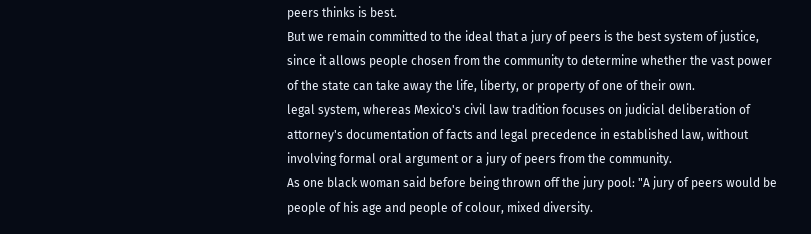peers thinks is best.
But we remain committed to the ideal that a jury of peers is the best system of justice, since it allows people chosen from the community to determine whether the vast power of the state can take away the life, liberty, or property of one of their own.
legal system, whereas Mexico's civil law tradition focuses on judicial deliberation of attorney's documentation of facts and legal precedence in established law, without involving formal oral argument or a jury of peers from the community.
As one black woman said before being thrown off the jury pool: "A jury of peers would be people of his age and people of colour, mixed diversity.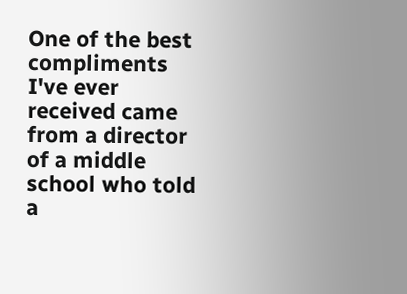One of the best compliments I've ever received came from a director of a middle school who told a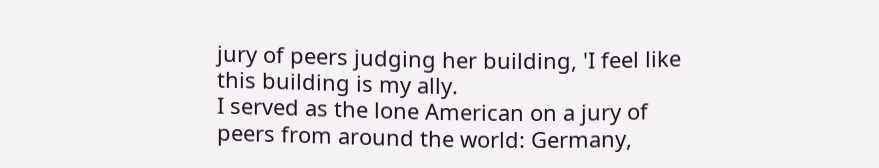jury of peers judging her building, 'I feel like this building is my ally.
I served as the lone American on a jury of peers from around the world: Germany,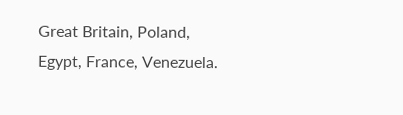Great Britain, Poland, Egypt, France, Venezuela.